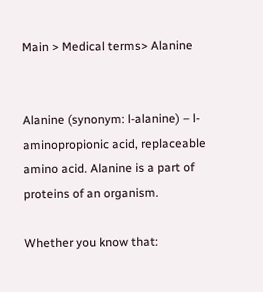Main > Medical terms> Alanine


Alanine (synonym: l-alanine) – l-aminopropionic acid, replaceable amino acid. Alanine is a part of proteins of an organism.

Whether you know that: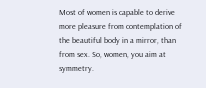Most of women is capable to derive more pleasure from contemplation of the beautiful body in a mirror, than from sex. So, women, you aim at symmetry.